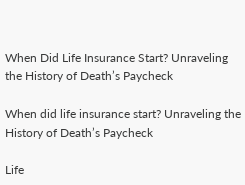When Did Life Insurance Start? Unraveling the History of Death’s Paycheck

When did life insurance start? Unraveling the History of Death’s Paycheck

Life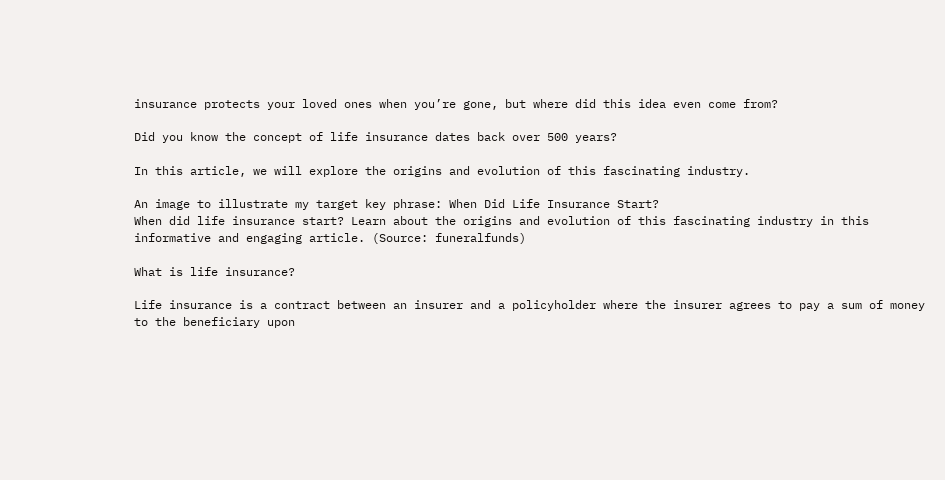insurance protects your loved ones when you’re gone, but where did this idea even come from?

Did you know the concept of life insurance dates back over 500 years?

In this article, we will explore the origins and evolution of this fascinating industry.

An image to illustrate my target key phrase: When Did Life Insurance Start?
When did life insurance start? Learn about the origins and evolution of this fascinating industry in this informative and engaging article. (Source: funeralfunds)

What is life insurance?

Life insurance is a contract between an insurer and a policyholder where the insurer agrees to pay a sum of money to the beneficiary upon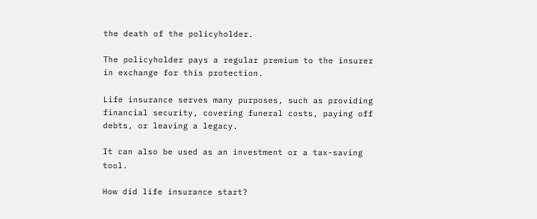the death of the policyholder.

The policyholder pays a regular premium to the insurer in exchange for this protection.

Life insurance serves many purposes, such as providing financial security, covering funeral costs, paying off debts, or leaving a legacy.

It can also be used as an investment or a tax-saving tool.

How did life insurance start?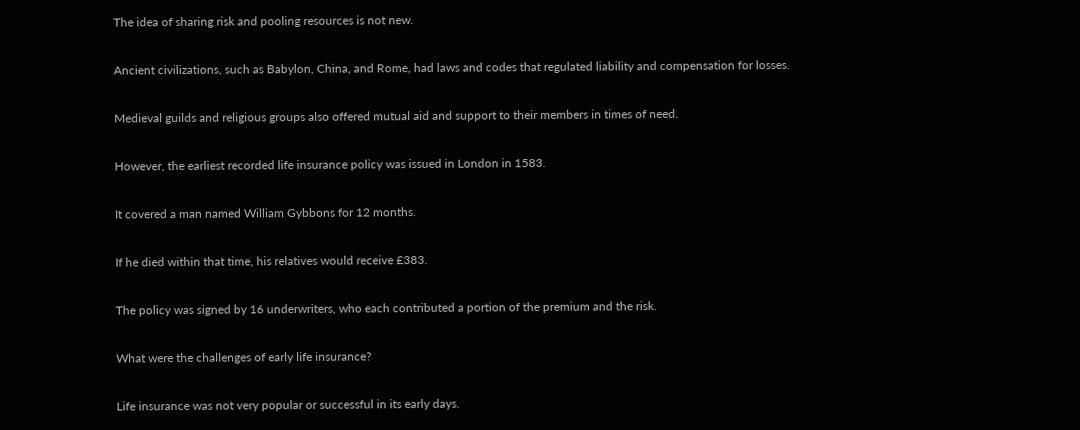The idea of sharing risk and pooling resources is not new.

Ancient civilizations, such as Babylon, China, and Rome, had laws and codes that regulated liability and compensation for losses.

Medieval guilds and religious groups also offered mutual aid and support to their members in times of need.

However, the earliest recorded life insurance policy was issued in London in 1583.

It covered a man named William Gybbons for 12 months.

If he died within that time, his relatives would receive £383.

The policy was signed by 16 underwriters, who each contributed a portion of the premium and the risk.

What were the challenges of early life insurance?

Life insurance was not very popular or successful in its early days.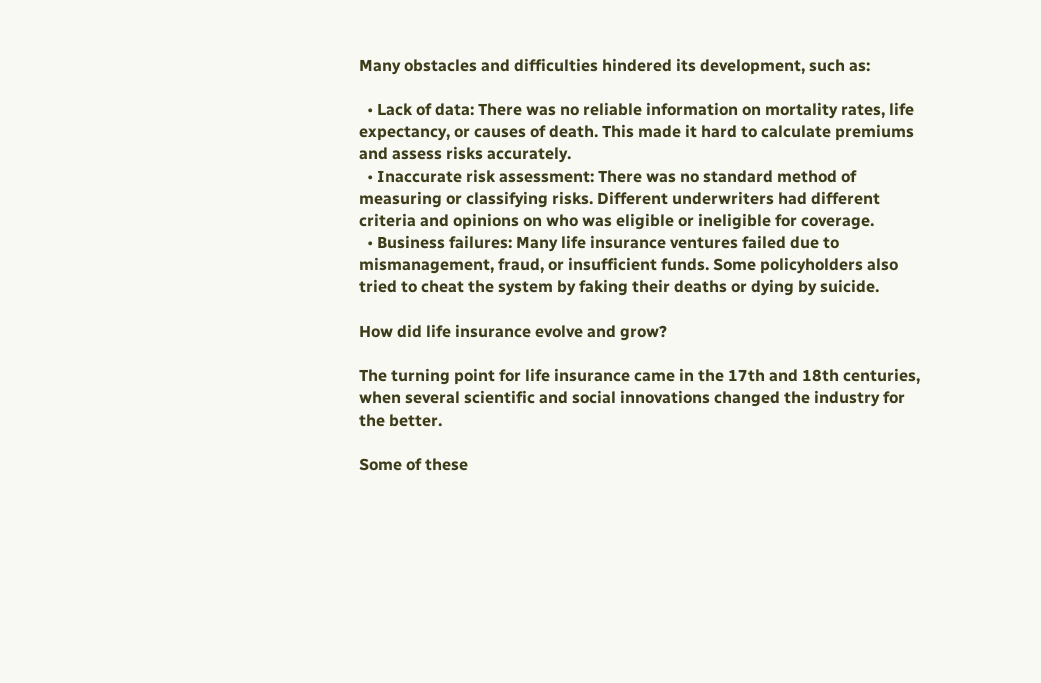Many obstacles and difficulties hindered its development, such as:

  • Lack of data: There was no reliable information on mortality rates, life expectancy, or causes of death. This made it hard to calculate premiums and assess risks accurately.
  • Inaccurate risk assessment: There was no standard method of measuring or classifying risks. Different underwriters had different criteria and opinions on who was eligible or ineligible for coverage.
  • Business failures: Many life insurance ventures failed due to mismanagement, fraud, or insufficient funds. Some policyholders also tried to cheat the system by faking their deaths or dying by suicide.

How did life insurance evolve and grow?

The turning point for life insurance came in the 17th and 18th centuries, when several scientific and social innovations changed the industry for the better.

Some of these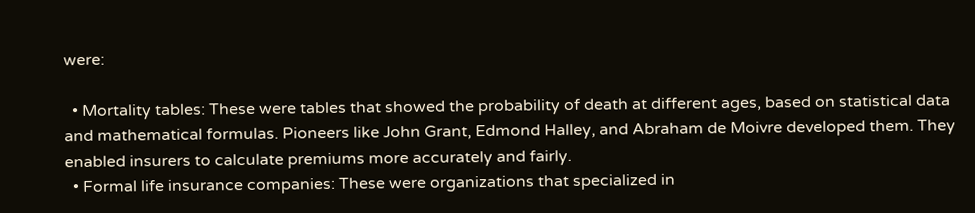were:

  • Mortality tables: These were tables that showed the probability of death at different ages, based on statistical data and mathematical formulas. Pioneers like John Grant, Edmond Halley, and Abraham de Moivre developed them. They enabled insurers to calculate premiums more accurately and fairly.
  • Formal life insurance companies: These were organizations that specialized in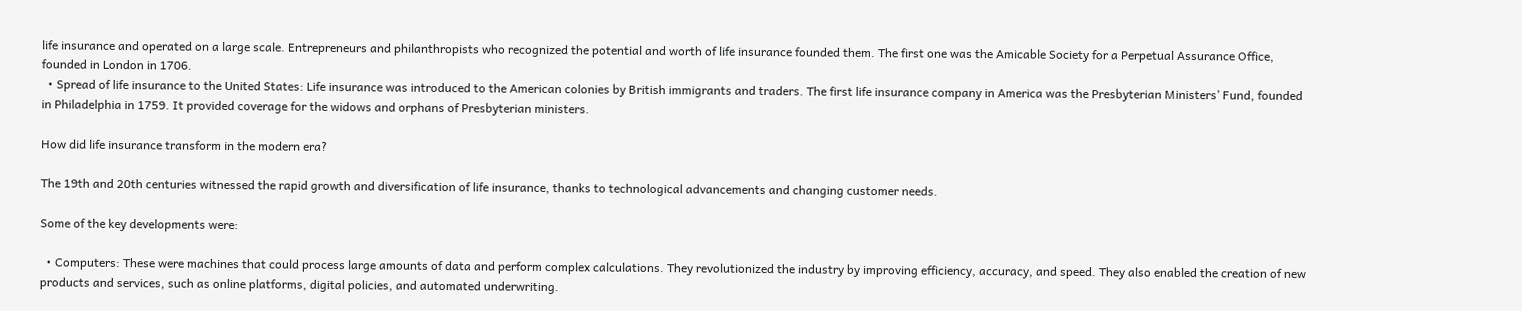life insurance and operated on a large scale. Entrepreneurs and philanthropists who recognized the potential and worth of life insurance founded them. The first one was the Amicable Society for a Perpetual Assurance Office, founded in London in 1706.
  • Spread of life insurance to the United States: Life insurance was introduced to the American colonies by British immigrants and traders. The first life insurance company in America was the Presbyterian Ministers’ Fund, founded in Philadelphia in 1759. It provided coverage for the widows and orphans of Presbyterian ministers.

How did life insurance transform in the modern era?

The 19th and 20th centuries witnessed the rapid growth and diversification of life insurance, thanks to technological advancements and changing customer needs.

Some of the key developments were:

  • Computers: These were machines that could process large amounts of data and perform complex calculations. They revolutionized the industry by improving efficiency, accuracy, and speed. They also enabled the creation of new products and services, such as online platforms, digital policies, and automated underwriting.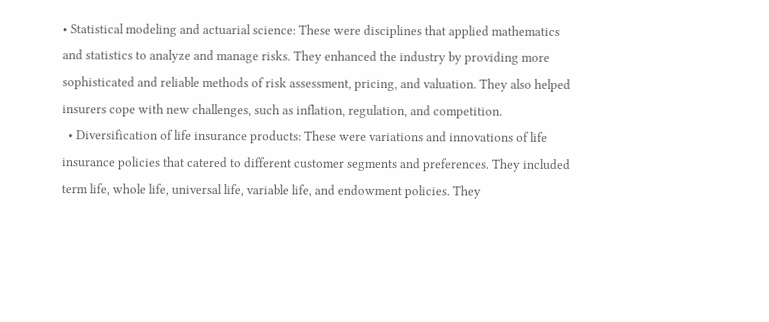• Statistical modeling and actuarial science: These were disciplines that applied mathematics and statistics to analyze and manage risks. They enhanced the industry by providing more sophisticated and reliable methods of risk assessment, pricing, and valuation. They also helped insurers cope with new challenges, such as inflation, regulation, and competition.
  • Diversification of life insurance products: These were variations and innovations of life insurance policies that catered to different customer segments and preferences. They included term life, whole life, universal life, variable life, and endowment policies. They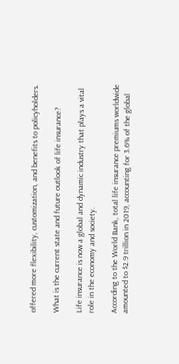offered more flexibility, customization, and benefits to policyholders.

What is the current state and future outlook of life insurance?

Life insurance is now a global and dynamic industry that plays a vital role in the economy and society.

According to the World Bank, total life insurance premiums worldwide amounted to $2.9 trillion in 2019, accounting for 3.6% of the global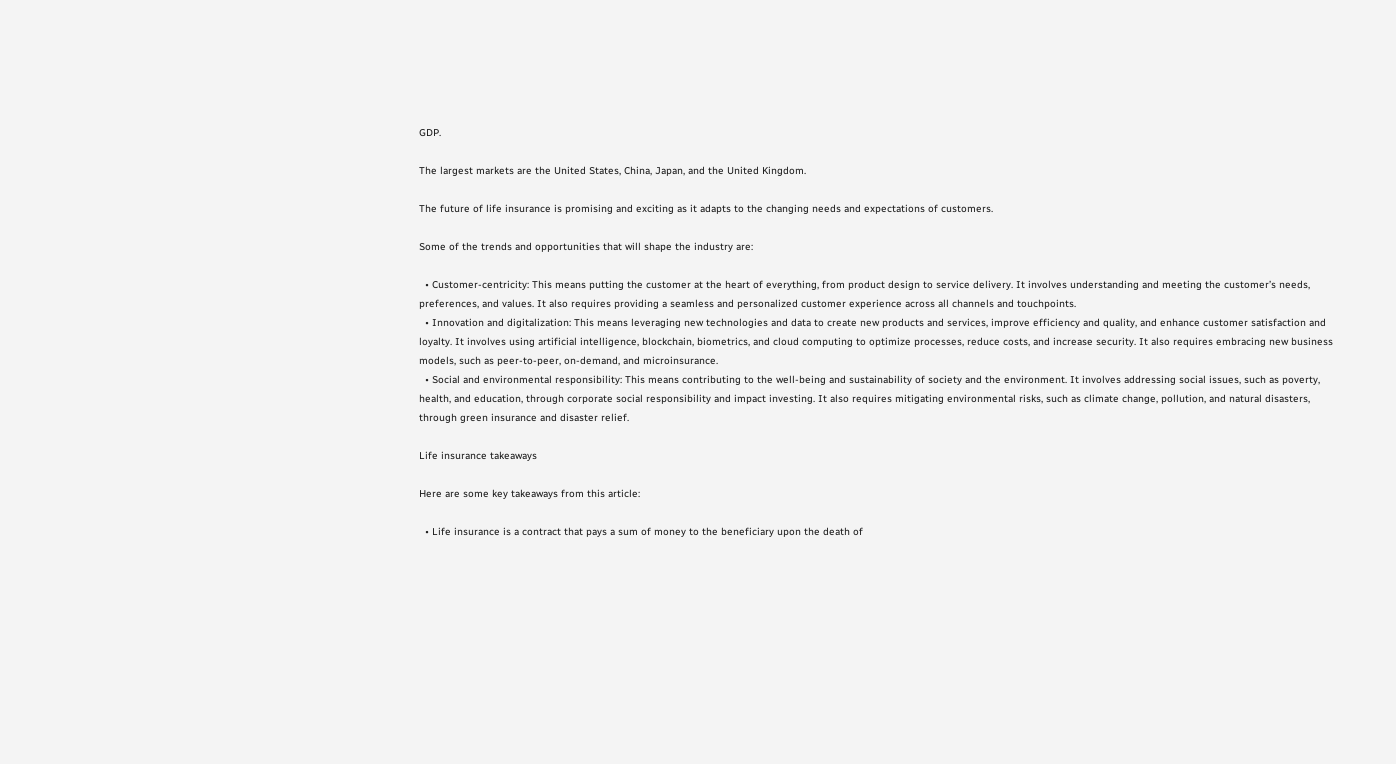GDP.

The largest markets are the United States, China, Japan, and the United Kingdom.

The future of life insurance is promising and exciting as it adapts to the changing needs and expectations of customers.

Some of the trends and opportunities that will shape the industry are:

  • Customer-centricity: This means putting the customer at the heart of everything, from product design to service delivery. It involves understanding and meeting the customer’s needs, preferences, and values. It also requires providing a seamless and personalized customer experience across all channels and touchpoints.
  • Innovation and digitalization: This means leveraging new technologies and data to create new products and services, improve efficiency and quality, and enhance customer satisfaction and loyalty. It involves using artificial intelligence, blockchain, biometrics, and cloud computing to optimize processes, reduce costs, and increase security. It also requires embracing new business models, such as peer-to-peer, on-demand, and microinsurance.
  • Social and environmental responsibility: This means contributing to the well-being and sustainability of society and the environment. It involves addressing social issues, such as poverty, health, and education, through corporate social responsibility and impact investing. It also requires mitigating environmental risks, such as climate change, pollution, and natural disasters, through green insurance and disaster relief.

Life insurance takeaways

Here are some key takeaways from this article:

  • Life insurance is a contract that pays a sum of money to the beneficiary upon the death of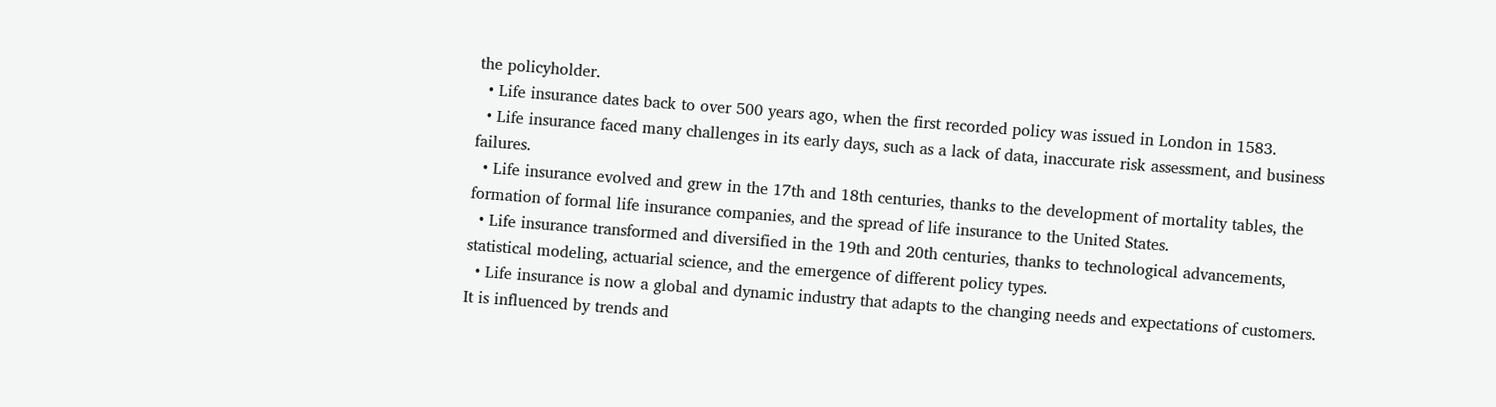the policyholder.
  • Life insurance dates back to over 500 years ago, when the first recorded policy was issued in London in 1583.
  • Life insurance faced many challenges in its early days, such as a lack of data, inaccurate risk assessment, and business failures.
  • Life insurance evolved and grew in the 17th and 18th centuries, thanks to the development of mortality tables, the formation of formal life insurance companies, and the spread of life insurance to the United States.
  • Life insurance transformed and diversified in the 19th and 20th centuries, thanks to technological advancements, statistical modeling, actuarial science, and the emergence of different policy types.
  • Life insurance is now a global and dynamic industry that adapts to the changing needs and expectations of customers. It is influenced by trends and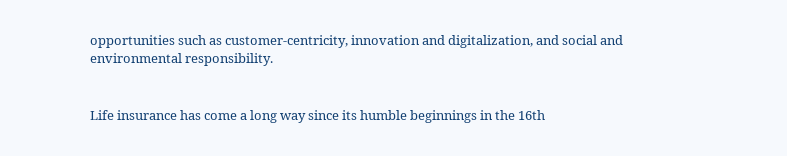opportunities such as customer-centricity, innovation and digitalization, and social and environmental responsibility.


Life insurance has come a long way since its humble beginnings in the 16th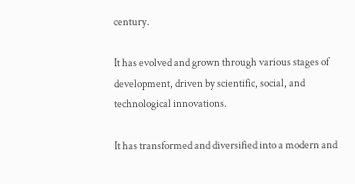century.

It has evolved and grown through various stages of development, driven by scientific, social, and technological innovations.

It has transformed and diversified into a modern and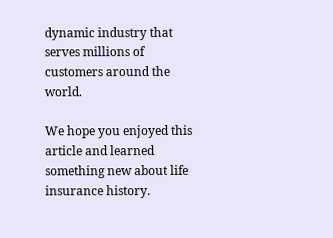dynamic industry that serves millions of customers around the world.

We hope you enjoyed this article and learned something new about life insurance history.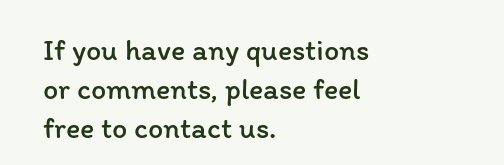If you have any questions or comments, please feel free to contact us.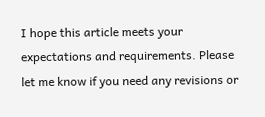I hope this article meets your expectations and requirements. Please let me know if you need any revisions or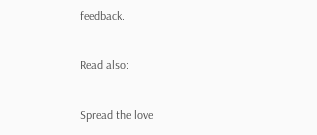feedback.

Read also:

Spread the love